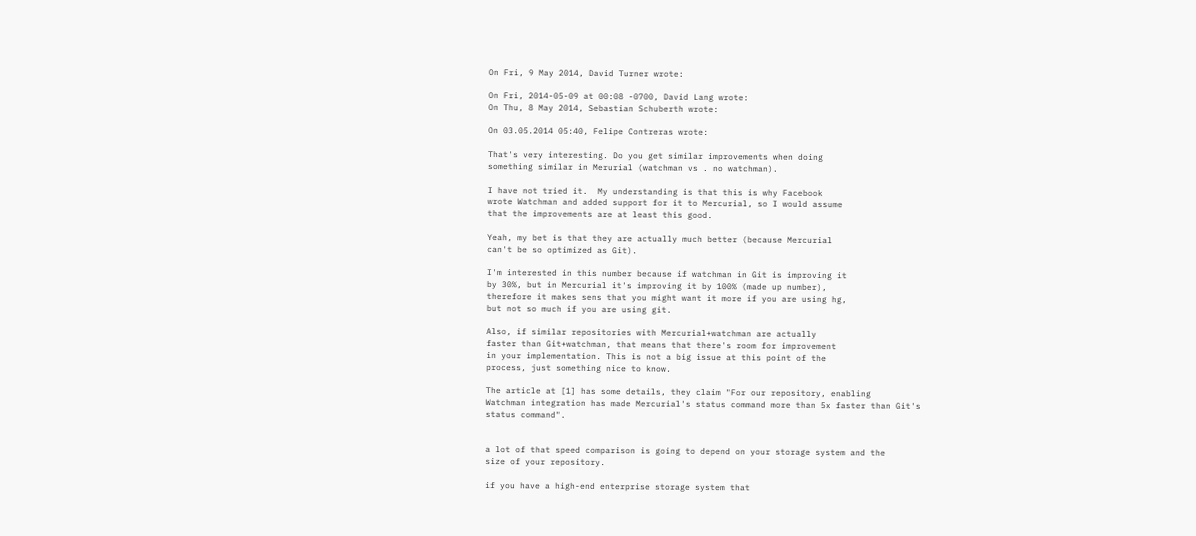On Fri, 9 May 2014, David Turner wrote:

On Fri, 2014-05-09 at 00:08 -0700, David Lang wrote:
On Thu, 8 May 2014, Sebastian Schuberth wrote:

On 03.05.2014 05:40, Felipe Contreras wrote:

That's very interesting. Do you get similar improvements when doing
something similar in Merurial (watchman vs . no watchman).

I have not tried it.  My understanding is that this is why Facebook
wrote Watchman and added support for it to Mercurial, so I would assume
that the improvements are at least this good.

Yeah, my bet is that they are actually much better (because Mercurial
can't be so optimized as Git).

I'm interested in this number because if watchman in Git is improving it
by 30%, but in Mercurial it's improving it by 100% (made up number),
therefore it makes sens that you might want it more if you are using hg,
but not so much if you are using git.

Also, if similar repositories with Mercurial+watchman are actually
faster than Git+watchman, that means that there's room for improvement
in your implementation. This is not a big issue at this point of the
process, just something nice to know.

The article at [1] has some details, they claim "For our repository, enabling
Watchman integration has made Mercurial's status command more than 5x faster than Git's
status command".


a lot of that speed comparison is going to depend on your storage system and the
size of your repository.

if you have a high-end enterprise storage system that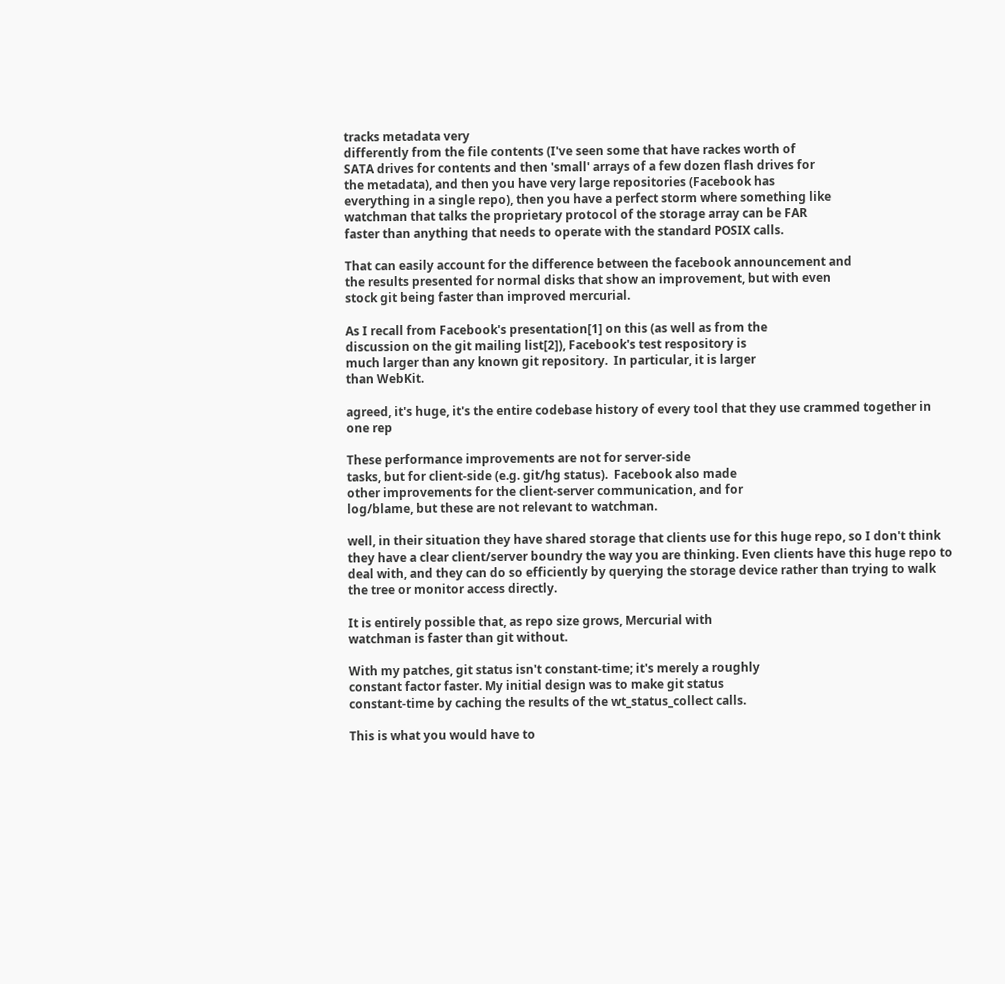tracks metadata very
differently from the file contents (I've seen some that have rackes worth of
SATA drives for contents and then 'small' arrays of a few dozen flash drives for
the metadata), and then you have very large repositories (Facebook has
everything in a single repo), then you have a perfect storm where something like
watchman that talks the proprietary protocol of the storage array can be FAR
faster than anything that needs to operate with the standard POSIX calls.

That can easily account for the difference between the facebook announcement and
the results presented for normal disks that show an improvement, but with even
stock git being faster than improved mercurial.

As I recall from Facebook's presentation[1] on this (as well as from the
discussion on the git mailing list[2]), Facebook's test respository is
much larger than any known git repository.  In particular, it is larger
than WebKit.

agreed, it's huge, it's the entire codebase history of every tool that they use crammed together in one rep

These performance improvements are not for server-side
tasks, but for client-side (e.g. git/hg status).  Facebook also made
other improvements for the client-server communication, and for
log/blame, but these are not relevant to watchman.

well, in their situation they have shared storage that clients use for this huge repo, so I don't think they have a clear client/server boundry the way you are thinking. Even clients have this huge repo to deal with, and they can do so efficiently by querying the storage device rather than trying to walk the tree or monitor access directly.

It is entirely possible that, as repo size grows, Mercurial with
watchman is faster than git without.

With my patches, git status isn't constant-time; it's merely a roughly
constant factor faster. My initial design was to make git status
constant-time by caching the results of the wt_status_collect calls.

This is what you would have to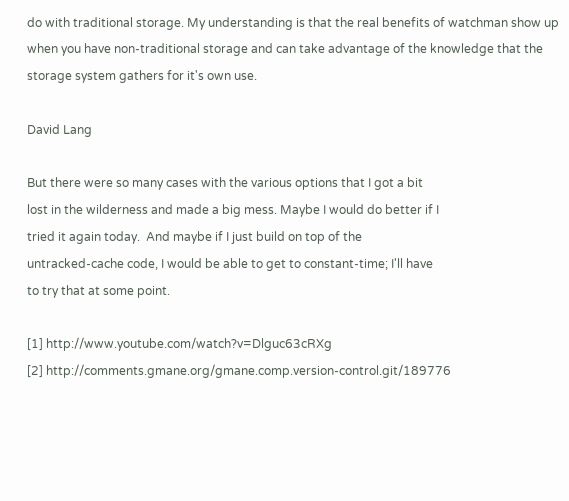do with traditional storage. My understanding is that the real benefits of watchman show up when you have non-traditional storage and can take advantage of the knowledge that the storage system gathers for it's own use.

David Lang

But there were so many cases with the various options that I got a bit
lost in the wilderness and made a big mess. Maybe I would do better if I
tried it again today.  And maybe if I just build on top of the
untracked-cache code, I would be able to get to constant-time; I'll have
to try that at some point.

[1] http://www.youtube.com/watch?v=Dlguc63cRXg
[2] http://comments.gmane.org/gmane.comp.version-control.git/189776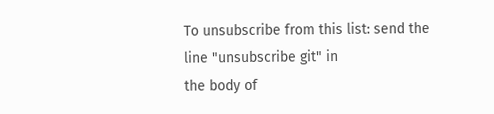To unsubscribe from this list: send the line "unsubscribe git" in
the body of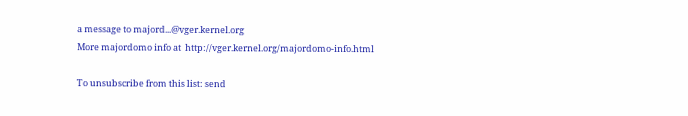a message to majord...@vger.kernel.org
More majordomo info at  http://vger.kernel.org/majordomo-info.html

To unsubscribe from this list: send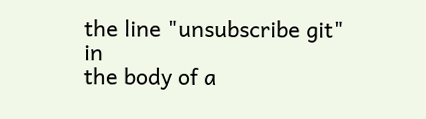the line "unsubscribe git" in
the body of a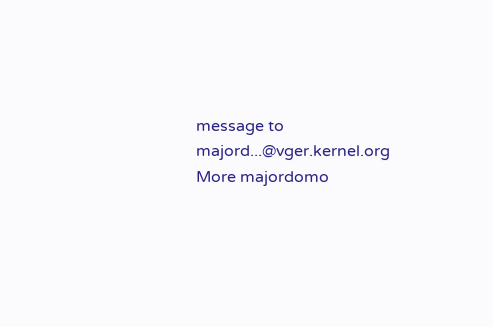message to majord...@vger.kernel.org
More majordomo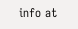info at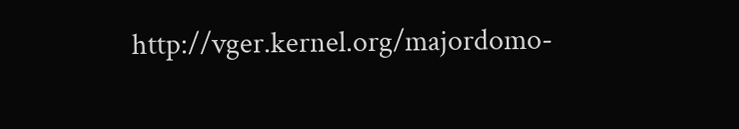http://vger.kernel.org/majordomo-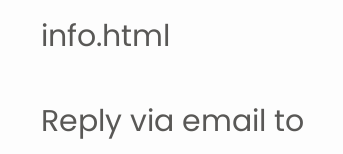info.html

Reply via email to